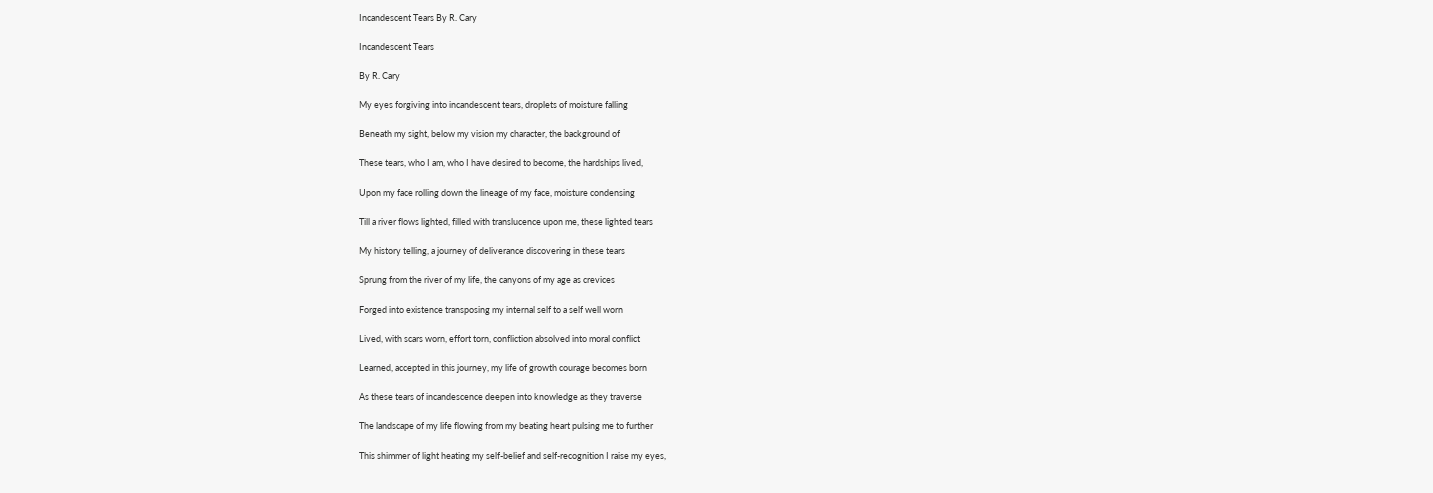Incandescent Tears By R. Cary

Incandescent Tears

By R. Cary

My eyes forgiving into incandescent tears, droplets of moisture falling

Beneath my sight, below my vision my character, the background of

These tears, who I am, who I have desired to become, the hardships lived,

Upon my face rolling down the lineage of my face, moisture condensing

Till a river flows lighted, filled with translucence upon me, these lighted tears

My history telling, a journey of deliverance discovering in these tears

Sprung from the river of my life, the canyons of my age as crevices

Forged into existence transposing my internal self to a self well worn

Lived, with scars worn, effort torn, confliction absolved into moral conflict

Learned, accepted in this journey, my life of growth courage becomes born

As these tears of incandescence deepen into knowledge as they traverse

The landscape of my life flowing from my beating heart pulsing me to further

This shimmer of light heating my self-belief and self-recognition I raise my eyes,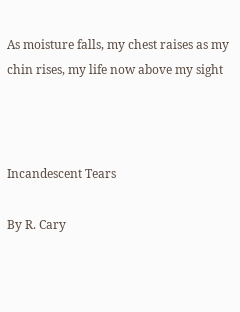As moisture falls, my chest raises as my chin rises, my life now above my sight



Incandescent Tears

By R. Cary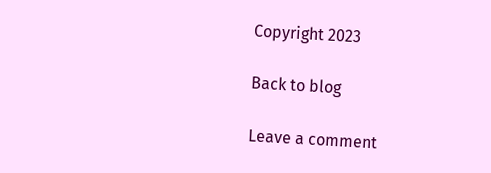Copyright 2023

Back to blog

Leave a comment